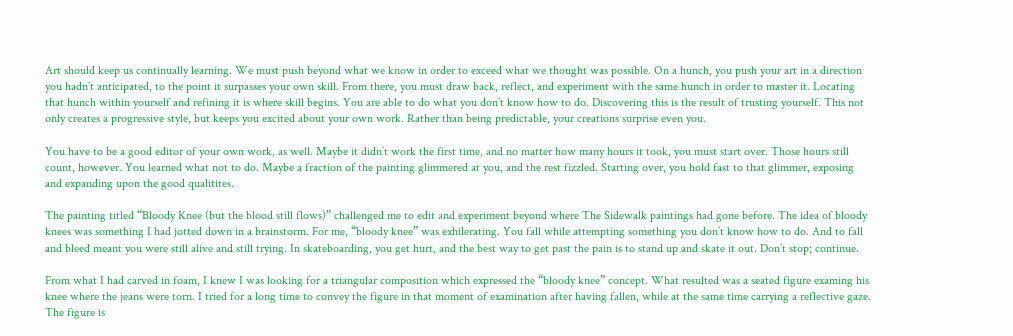Art should keep us continually learning. We must push beyond what we know in order to exceed what we thought was possible. On a hunch, you push your art in a direction you hadn’t anticipated, to the point it surpasses your own skill. From there, you must draw back, reflect, and experiment with the same hunch in order to master it. Locating that hunch within yourself and refining it is where skill begins. You are able to do what you don’t know how to do. Discovering this is the result of trusting yourself. This not only creates a progressive style, but keeps you excited about your own work. Rather than being predictable, your creations surprise even you.

You have to be a good editor of your own work, as well. Maybe it didn’t work the first time, and no matter how many hours it took, you must start over. Those hours still count, however. You learned what not to do. Maybe a fraction of the painting glimmered at you, and the rest fizzled. Starting over, you hold fast to that glimmer, exposing and expanding upon the good qualitites.

The painting titled “Bloody Knee (but the blood still flows)” challenged me to edit and experiment beyond where The Sidewalk paintings had gone before. The idea of bloody knees was something I had jotted down in a brainstorm. For me, “bloody knee” was exhilerating. You fall while attempting something you don’t know how to do. And to fall and bleed meant you were still alive and still trying. In skateboarding, you get hurt, and the best way to get past the pain is to stand up and skate it out. Don’t stop; continue.

From what I had carved in foam, I knew I was looking for a triangular composition which expressed the “bloody knee” concept. What resulted was a seated figure examing his knee where the jeans were torn. I tried for a long time to convey the figure in that moment of examination after having fallen, while at the same time carrying a reflective gaze. The figure is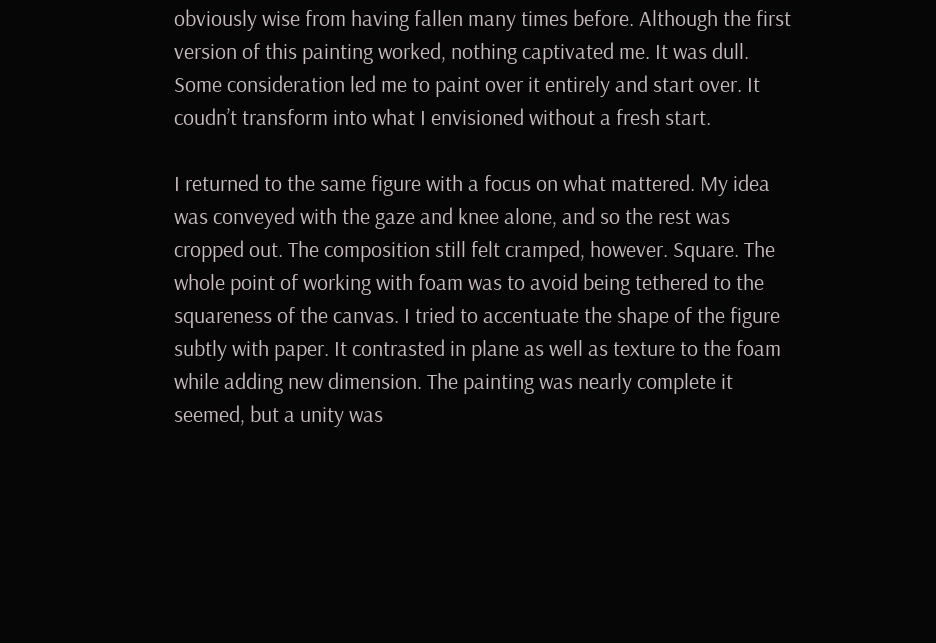obviously wise from having fallen many times before. Although the first version of this painting worked, nothing captivated me. It was dull. Some consideration led me to paint over it entirely and start over. It coudn’t transform into what I envisioned without a fresh start.

I returned to the same figure with a focus on what mattered. My idea was conveyed with the gaze and knee alone, and so the rest was cropped out. The composition still felt cramped, however. Square. The whole point of working with foam was to avoid being tethered to the squareness of the canvas. I tried to accentuate the shape of the figure subtly with paper. It contrasted in plane as well as texture to the foam while adding new dimension. The painting was nearly complete it seemed, but a unity was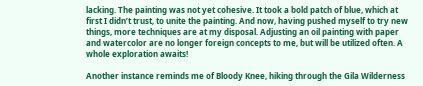lacking. The painting was not yet cohesive. It took a bold patch of blue, which at first I didn’t trust, to unite the painting. And now, having pushed myself to try new things, more techniques are at my disposal. Adjusting an oil painting with paper and watercolor are no longer foreign concepts to me, but will be utilized often. A whole exploration awaits!

Another instance reminds me of Bloody Knee, hiking through the Gila Wilderness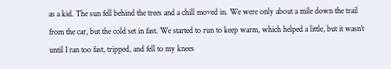as a kid. The sun fell behind the trees and a chill moved in. We were only about a mile down the trail from the car, but the cold set in fast. We started to run to keep warm, which helped a little, but it wasn’t until I ran too fast, tripped, and fell to my knees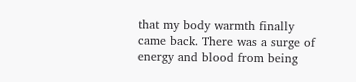that my body warmth finally came back. There was a surge of energy and blood from being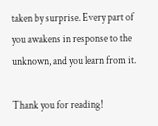taken by surprise. Every part of you awakens in response to the unknown, and you learn from it.

Thank you for reading!